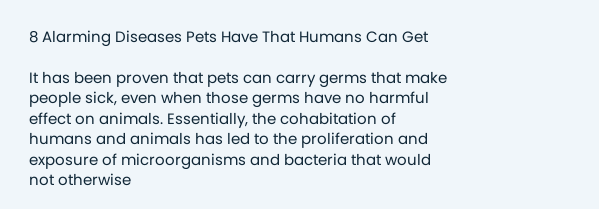8 Alarming Diseases Pets Have That Humans Can Get

It has been proven that pets can carry germs that make people sick, even when those germs have no harmful effect on animals. Essentially, the cohabitation of humans and animals has led to the proliferation and exposure of microorganisms and bacteria that would not otherwise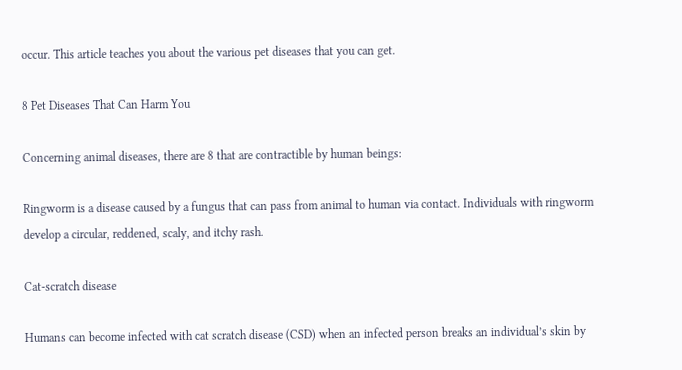occur. This article teaches you about the various pet diseases that you can get.

8 Pet Diseases That Can Harm You

Concerning animal diseases, there are 8 that are contractible by human beings:

Ringworm is a disease caused by a fungus that can pass from animal to human via contact. Individuals with ringworm develop a circular, reddened, scaly, and itchy rash.

Cat-scratch disease

Humans can become infected with cat scratch disease (CSD) when an infected person breaks an individual’s skin by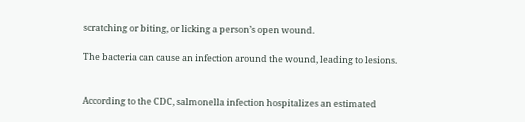scratching or biting, or licking a person’s open wound.

The bacteria can cause an infection around the wound, leading to lesions.


According to the CDC, salmonella infection hospitalizes an estimated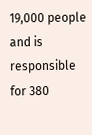19,000 people and is responsible for 380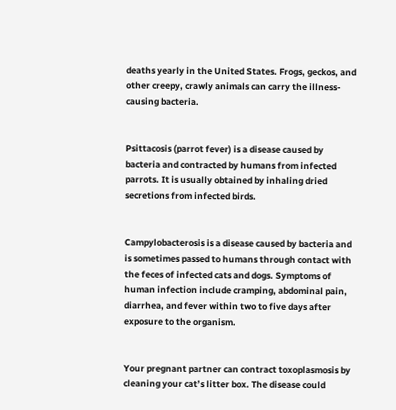deaths yearly in the United States. Frogs, geckos, and other creepy, crawly animals can carry the illness-causing bacteria.


Psittacosis (parrot fever) is a disease caused by bacteria and contracted by humans from infected parrots. It is usually obtained by inhaling dried secretions from infected birds.


Campylobacterosis is a disease caused by bacteria and is sometimes passed to humans through contact with the feces of infected cats and dogs. Symptoms of human infection include cramping, abdominal pain, diarrhea, and fever within two to five days after exposure to the organism.


Your pregnant partner can contract toxoplasmosis by cleaning your cat’s litter box. The disease could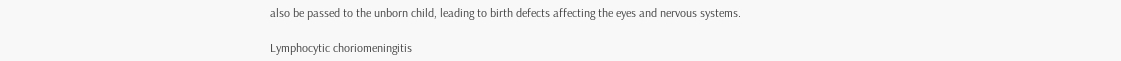also be passed to the unborn child, leading to birth defects affecting the eyes and nervous systems.

Lymphocytic choriomeningitis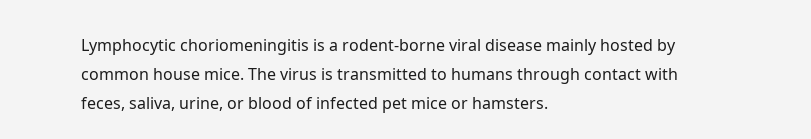Lymphocytic choriomeningitis is a rodent-borne viral disease mainly hosted by common house mice. The virus is transmitted to humans through contact with feces, saliva, urine, or blood of infected pet mice or hamsters.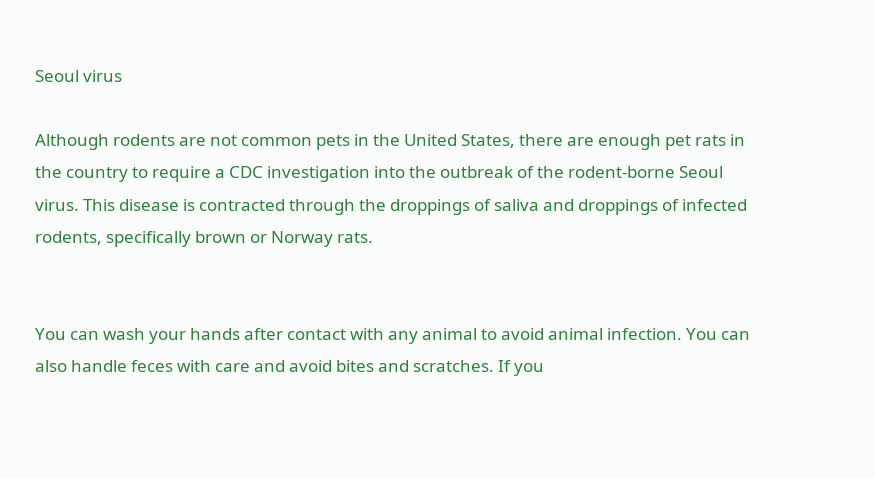Seoul virus

Although rodents are not common pets in the United States, there are enough pet rats in the country to require a CDC investigation into the outbreak of the rodent-borne Seoul virus. This disease is contracted through the droppings of saliva and droppings of infected rodents, specifically brown or Norway rats.


You can wash your hands after contact with any animal to avoid animal infection. You can also handle feces with care and avoid bites and scratches. If you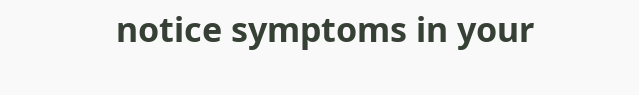notice symptoms in your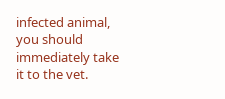infected animal, you should immediately take it to the vet.